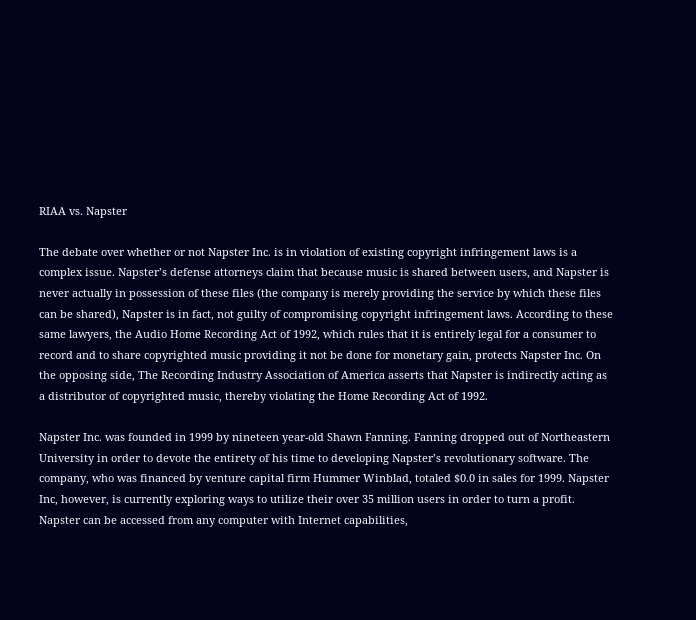RIAA vs. Napster

The debate over whether or not Napster Inc. is in violation of existing copyright infringement laws is a complex issue. Napster’s defense attorneys claim that because music is shared between users, and Napster is never actually in possession of these files (the company is merely providing the service by which these files can be shared), Napster is in fact, not guilty of compromising copyright infringement laws. According to these same lawyers, the Audio Home Recording Act of 1992, which rules that it is entirely legal for a consumer to record and to share copyrighted music providing it not be done for monetary gain, protects Napster Inc. On the opposing side, The Recording Industry Association of America asserts that Napster is indirectly acting as a distributor of copyrighted music, thereby violating the Home Recording Act of 1992.

Napster Inc. was founded in 1999 by nineteen year-old Shawn Fanning. Fanning dropped out of Northeastern University in order to devote the entirety of his time to developing Napster’s revolutionary software. The company, who was financed by venture capital firm Hummer Winblad, totaled $0.0 in sales for 1999. Napster Inc, however, is currently exploring ways to utilize their over 35 million users in order to turn a profit. Napster can be accessed from any computer with Internet capabilities,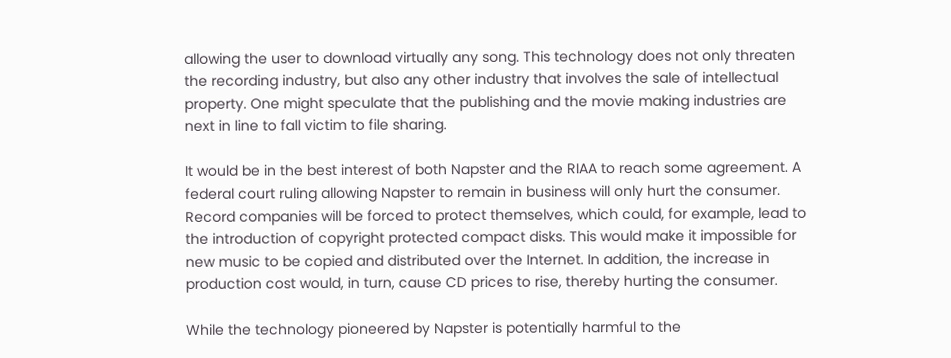allowing the user to download virtually any song. This technology does not only threaten the recording industry, but also any other industry that involves the sale of intellectual property. One might speculate that the publishing and the movie making industries are next in line to fall victim to file sharing.

It would be in the best interest of both Napster and the RIAA to reach some agreement. A federal court ruling allowing Napster to remain in business will only hurt the consumer. Record companies will be forced to protect themselves, which could, for example, lead to the introduction of copyright protected compact disks. This would make it impossible for new music to be copied and distributed over the Internet. In addition, the increase in production cost would, in turn, cause CD prices to rise, thereby hurting the consumer.

While the technology pioneered by Napster is potentially harmful to the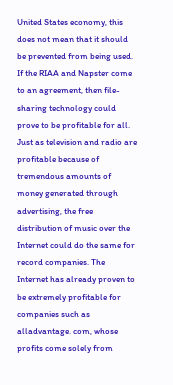United States economy, this does not mean that it should be prevented from being used. If the RIAA and Napster come to an agreement, then file-sharing technology could prove to be profitable for all. Just as television and radio are profitable because of tremendous amounts of money generated through advertising, the free distribution of music over the Internet could do the same for record companies. The Internet has already proven to be extremely profitable for companies such as alladvantage. com, whose profits come solely from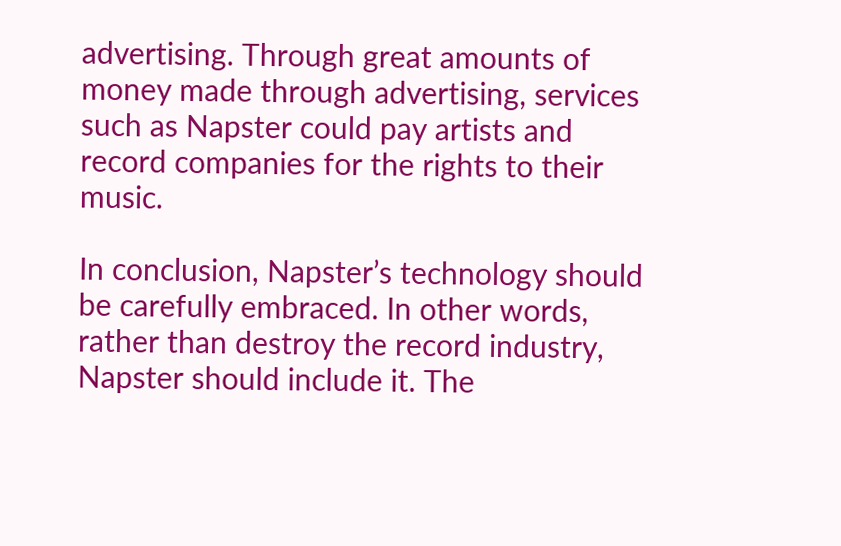advertising. Through great amounts of money made through advertising, services such as Napster could pay artists and record companies for the rights to their music.

In conclusion, Napster’s technology should be carefully embraced. In other words, rather than destroy the record industry, Napster should include it. The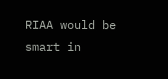RIAA would be smart in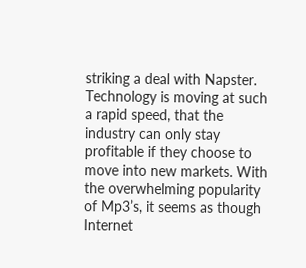striking a deal with Napster. Technology is moving at such a rapid speed, that the industry can only stay profitable if they choose to move into new markets. With the overwhelming popularity of Mp3’s, it seems as though Internet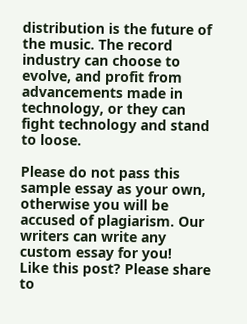distribution is the future of the music. The record industry can choose to evolve, and profit from advancements made in technology, or they can fight technology and stand to loose.

Please do not pass this sample essay as your own, otherwise you will be accused of plagiarism. Our writers can write any custom essay for you!
Like this post? Please share to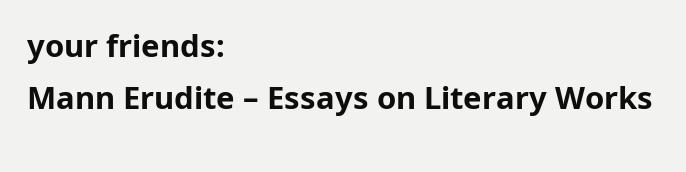your friends:
Mann Erudite – Essays on Literary Works